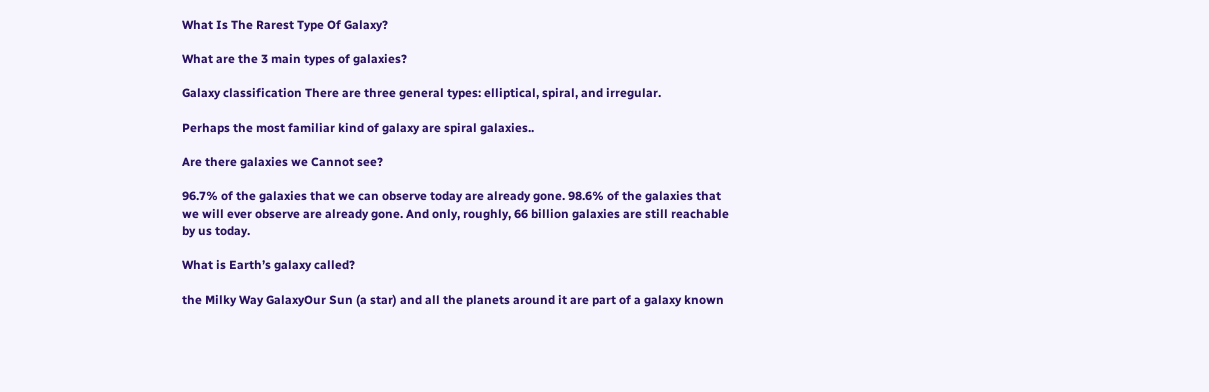What Is The Rarest Type Of Galaxy?

What are the 3 main types of galaxies?

Galaxy classification There are three general types: elliptical, spiral, and irregular.

Perhaps the most familiar kind of galaxy are spiral galaxies..

Are there galaxies we Cannot see?

96.7% of the galaxies that we can observe today are already gone. 98.6% of the galaxies that we will ever observe are already gone. And only, roughly, 66 billion galaxies are still reachable by us today.

What is Earth’s galaxy called?

the Milky Way GalaxyOur Sun (a star) and all the planets around it are part of a galaxy known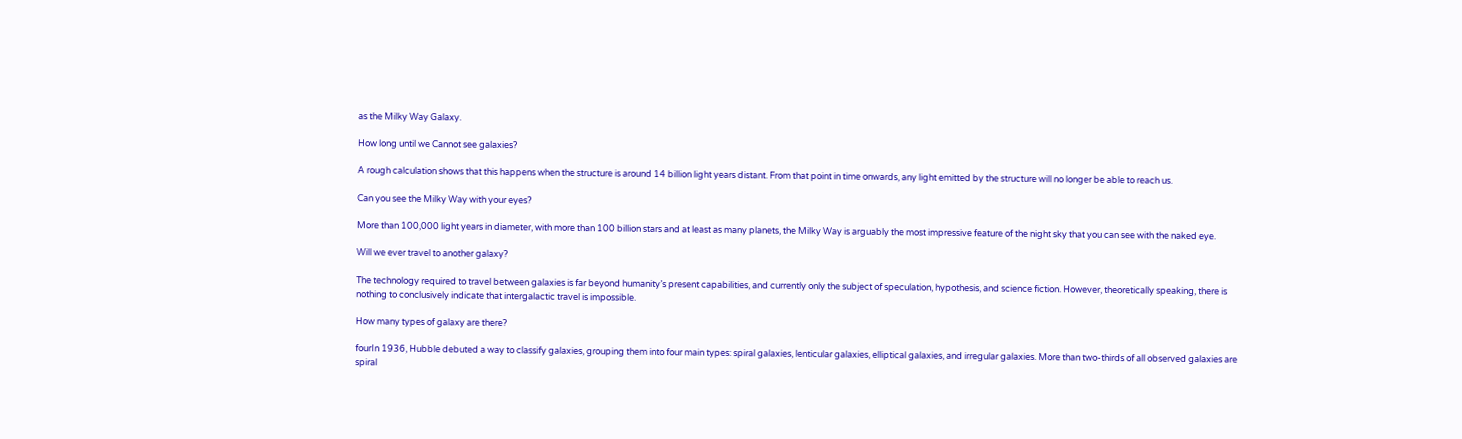as the Milky Way Galaxy.

How long until we Cannot see galaxies?

A rough calculation shows that this happens when the structure is around 14 billion light years distant. From that point in time onwards, any light emitted by the structure will no longer be able to reach us.

Can you see the Milky Way with your eyes?

More than 100,000 light years in diameter, with more than 100 billion stars and at least as many planets, the Milky Way is arguably the most impressive feature of the night sky that you can see with the naked eye.

Will we ever travel to another galaxy?

The technology required to travel between galaxies is far beyond humanity’s present capabilities, and currently only the subject of speculation, hypothesis, and science fiction. However, theoretically speaking, there is nothing to conclusively indicate that intergalactic travel is impossible.

How many types of galaxy are there?

fourIn 1936, Hubble debuted a way to classify galaxies, grouping them into four main types: spiral galaxies, lenticular galaxies, elliptical galaxies, and irregular galaxies. More than two-thirds of all observed galaxies are spiral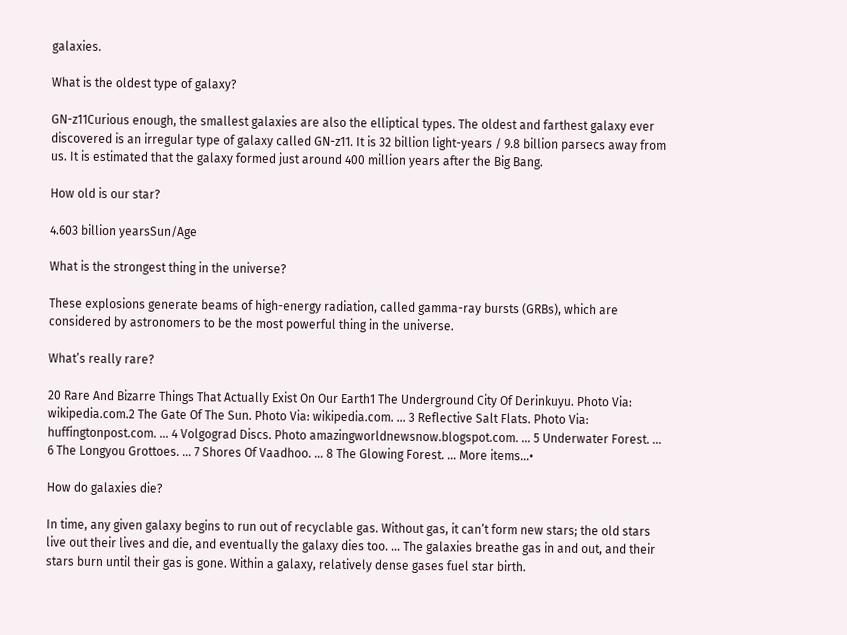galaxies.

What is the oldest type of galaxy?

GN-z11Curious enough, the smallest galaxies are also the elliptical types. The oldest and farthest galaxy ever discovered is an irregular type of galaxy called GN-z11. It is 32 billion light-years / 9.8 billion parsecs away from us. It is estimated that the galaxy formed just around 400 million years after the Big Bang.

How old is our star?

4.603 billion yearsSun/Age

What is the strongest thing in the universe?

These explosions generate beams of high-energy radiation, called gamma-ray bursts (GRBs), which are considered by astronomers to be the most powerful thing in the universe.

What’s really rare?

20 Rare And Bizarre Things That Actually Exist On Our Earth1 The Underground City Of Derinkuyu. Photo Via: wikipedia.com.2 The Gate Of The Sun. Photo Via: wikipedia.com. … 3 Reflective Salt Flats. Photo Via: huffingtonpost.com. … 4 Volgograd Discs. Photo amazingworldnewsnow.blogspot.com. … 5 Underwater Forest. … 6 The Longyou Grottoes. … 7 Shores Of Vaadhoo. … 8 The Glowing Forest. … More items…•

How do galaxies die?

In time, any given galaxy begins to run out of recyclable gas. Without gas, it can’t form new stars; the old stars live out their lives and die, and eventually the galaxy dies too. … The galaxies breathe gas in and out, and their stars burn until their gas is gone. Within a galaxy, relatively dense gases fuel star birth.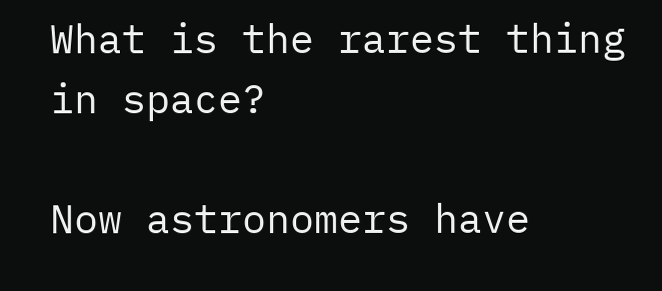What is the rarest thing in space?

Now astronomers have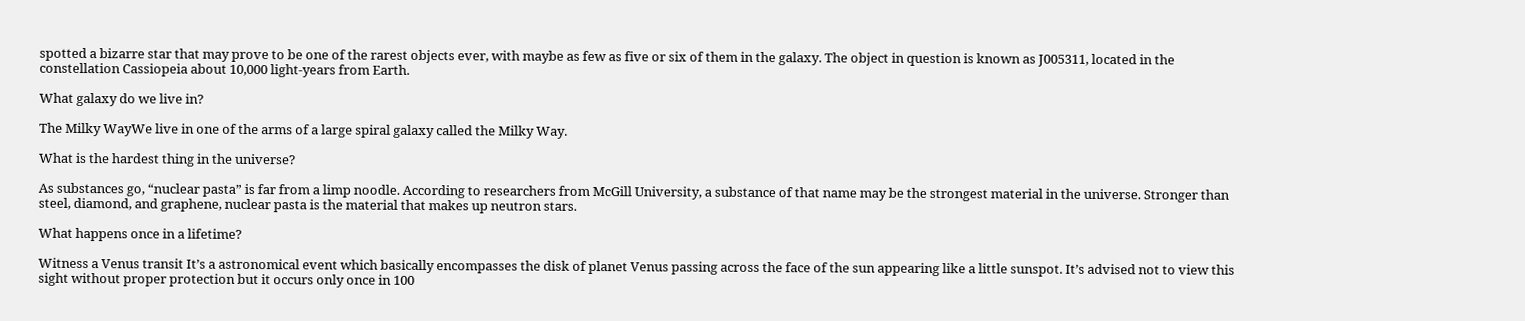spotted a bizarre star that may prove to be one of the rarest objects ever, with maybe as few as five or six of them in the galaxy. The object in question is known as J005311, located in the constellation Cassiopeia about 10,000 light-years from Earth.

What galaxy do we live in?

The Milky WayWe live in one of the arms of a large spiral galaxy called the Milky Way.

What is the hardest thing in the universe?

As substances go, “nuclear pasta” is far from a limp noodle. According to researchers from McGill University, a substance of that name may be the strongest material in the universe. Stronger than steel, diamond, and graphene, nuclear pasta is the material that makes up neutron stars.

What happens once in a lifetime?

Witness a Venus transit It’s a astronomical event which basically encompasses the disk of planet Venus passing across the face of the sun appearing like a little sunspot. It’s advised not to view this sight without proper protection but it occurs only once in 100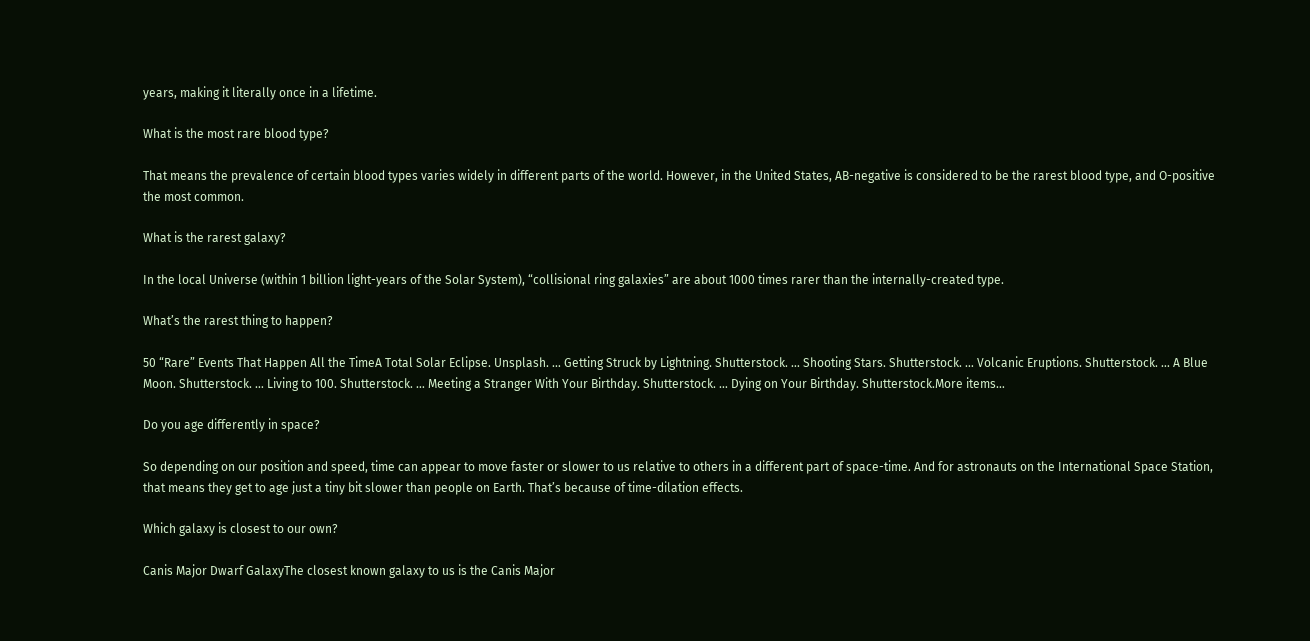years, making it literally once in a lifetime.

What is the most rare blood type?

That means the prevalence of certain blood types varies widely in different parts of the world. However, in the United States, AB-negative is considered to be the rarest blood type, and O-positive the most common.

What is the rarest galaxy?

In the local Universe (within 1 billion light-years of the Solar System), “collisional ring galaxies” are about 1000 times rarer than the internally-created type.

What’s the rarest thing to happen?

50 “Rare” Events That Happen All the TimeA Total Solar Eclipse. Unsplash. … Getting Struck by Lightning. Shutterstock. … Shooting Stars. Shutterstock. … Volcanic Eruptions. Shutterstock. … A Blue Moon. Shutterstock. … Living to 100. Shutterstock. … Meeting a Stranger With Your Birthday. Shutterstock. … Dying on Your Birthday. Shutterstock.More items…

Do you age differently in space?

So depending on our position and speed, time can appear to move faster or slower to us relative to others in a different part of space-time. And for astronauts on the International Space Station, that means they get to age just a tiny bit slower than people on Earth. That’s because of time-dilation effects.

Which galaxy is closest to our own?

Canis Major Dwarf GalaxyThe closest known galaxy to us is the Canis Major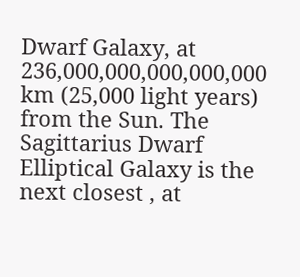Dwarf Galaxy, at 236,000,000,000,000,000 km (25,000 light years) from the Sun. The Sagittarius Dwarf Elliptical Galaxy is the next closest , at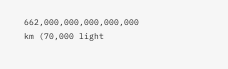662,000,000,000,000,000 km (70,000 light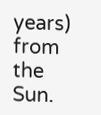years) from the Sun.